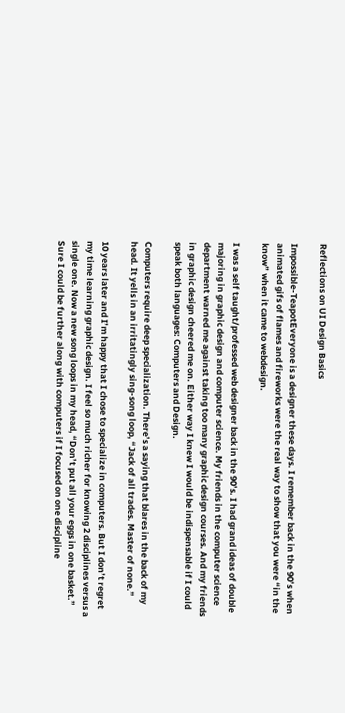Reflections on UI Design Basics

Impossible-TeapotEveryone is a designer these days. I remember back in the 90’s when animated gifs of flames and fireworks were the real way to show that you were “in the know” when it came to webdesign.

I was a self taught/professed web designer back in the 90’s. I had grand ideas of double majoring in graphic design and computer science. My friends in the computer science department warned me against taking too many graphic design courses. And my friends in graphic design cheered me on. Either way I knew I would be indispensable if I could speak both languages: Computers and Design.

Computers require deep specialization. There’s a saying that blares in the back of my head. It yells in an irritatingly sing-song loop, “Jack of all trades. Master of none.”

10 years later and I’m happy that I chose to specialize in computers. But I don’t regret my time learning graphic design. I feel so much richer for knowing 2 disciplines versus a single one. Now a new song loops in my head, “Don’t put all your eggs in one basket.” Sure I could be further along with computers if I focused on one discipline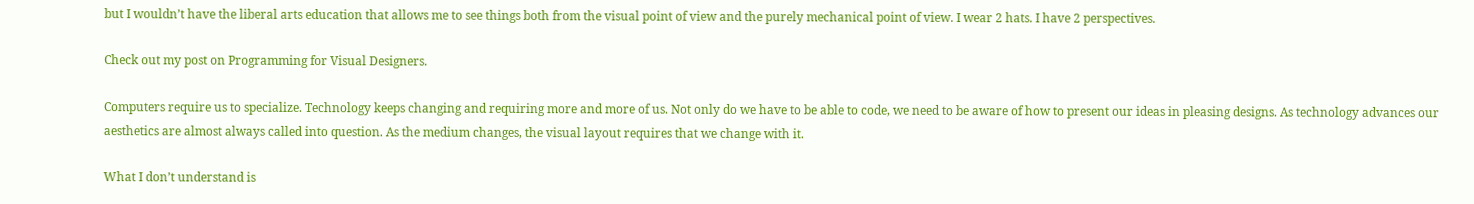but I wouldn’t have the liberal arts education that allows me to see things both from the visual point of view and the purely mechanical point of view. I wear 2 hats. I have 2 perspectives.

Check out my post on Programming for Visual Designers.

Computers require us to specialize. Technology keeps changing and requiring more and more of us. Not only do we have to be able to code, we need to be aware of how to present our ideas in pleasing designs. As technology advances our aesthetics are almost always called into question. As the medium changes, the visual layout requires that we change with it.

What I don’t understand is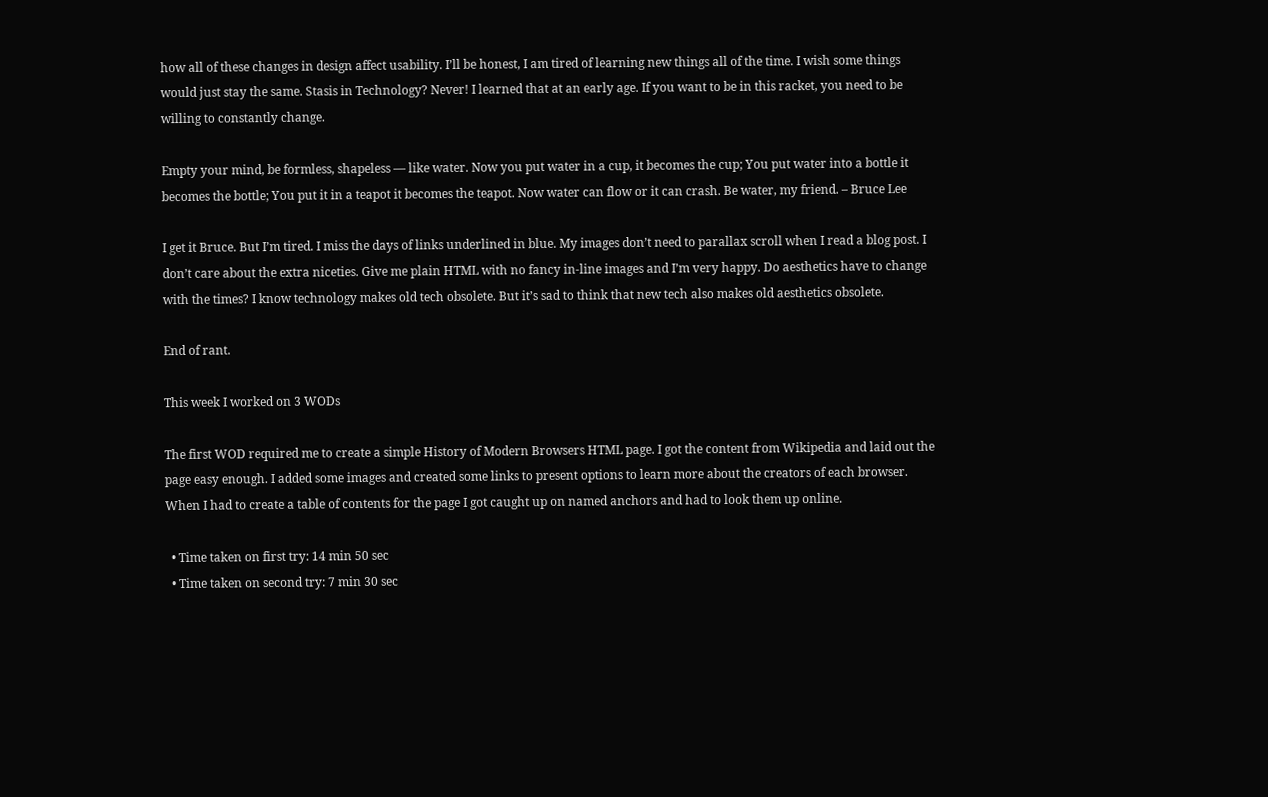how all of these changes in design affect usability. I’ll be honest, I am tired of learning new things all of the time. I wish some things would just stay the same. Stasis in Technology? Never! I learned that at an early age. If you want to be in this racket, you need to be willing to constantly change.

Empty your mind, be formless, shapeless — like water. Now you put water in a cup, it becomes the cup; You put water into a bottle it becomes the bottle; You put it in a teapot it becomes the teapot. Now water can flow or it can crash. Be water, my friend. – Bruce Lee

I get it Bruce. But I’m tired. I miss the days of links underlined in blue. My images don’t need to parallax scroll when I read a blog post. I don’t care about the extra niceties. Give me plain HTML with no fancy in-line images and I’m very happy. Do aesthetics have to change with the times? I know technology makes old tech obsolete. But it’s sad to think that new tech also makes old aesthetics obsolete.

End of rant.

This week I worked on 3 WODs

The first WOD required me to create a simple History of Modern Browsers HTML page. I got the content from Wikipedia and laid out the page easy enough. I added some images and created some links to present options to learn more about the creators of each browser. When I had to create a table of contents for the page I got caught up on named anchors and had to look them up online.

  • Time taken on first try: 14 min 50 sec
  • Time taken on second try: 7 min 30 sec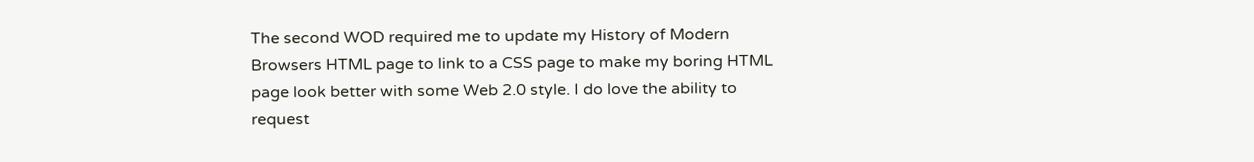The second WOD required me to update my History of Modern Browsers HTML page to link to a CSS page to make my boring HTML page look better with some Web 2.0 style. I do love the ability to request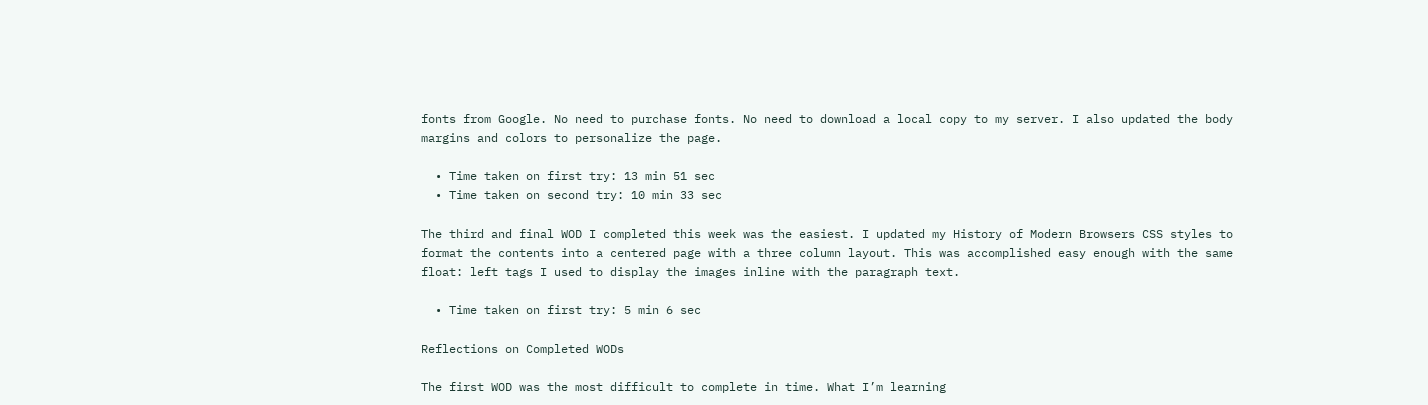fonts from Google. No need to purchase fonts. No need to download a local copy to my server. I also updated the body margins and colors to personalize the page.

  • Time taken on first try: 13 min 51 sec
  • Time taken on second try: 10 min 33 sec

The third and final WOD I completed this week was the easiest. I updated my History of Modern Browsers CSS styles to format the contents into a centered page with a three column layout. This was accomplished easy enough with the same float: left tags I used to display the images inline with the paragraph text.

  • Time taken on first try: 5 min 6 sec

Reflections on Completed WODs

The first WOD was the most difficult to complete in time. What I’m learning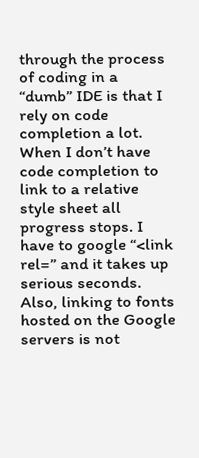through the process of coding in a “dumb” IDE is that I rely on code completion a lot. When I don’t have code completion to link to a relative style sheet all progress stops. I have to google “<link rel=” and it takes up serious seconds. Also, linking to fonts hosted on the Google servers is not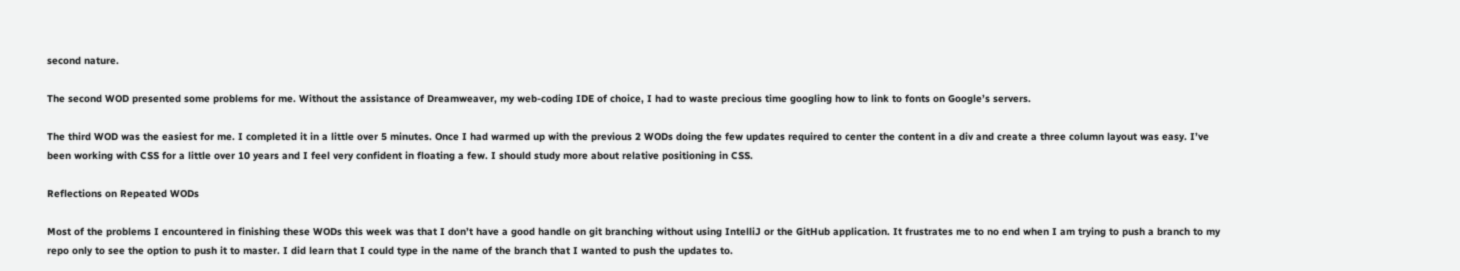second nature.

The second WOD presented some problems for me. Without the assistance of Dreamweaver, my web-coding IDE of choice, I had to waste precious time googling how to link to fonts on Google’s servers.

The third WOD was the easiest for me. I completed it in a little over 5 minutes. Once I had warmed up with the previous 2 WODs doing the few updates required to center the content in a div and create a three column layout was easy. I’ve been working with CSS for a little over 10 years and I feel very confident in floating a few. I should study more about relative positioning in CSS.

Reflections on Repeated WODs

Most of the problems I encountered in finishing these WODs this week was that I don’t have a good handle on git branching without using IntelliJ or the GitHub application. It frustrates me to no end when I am trying to push a branch to my repo only to see the option to push it to master. I did learn that I could type in the name of the branch that I wanted to push the updates to.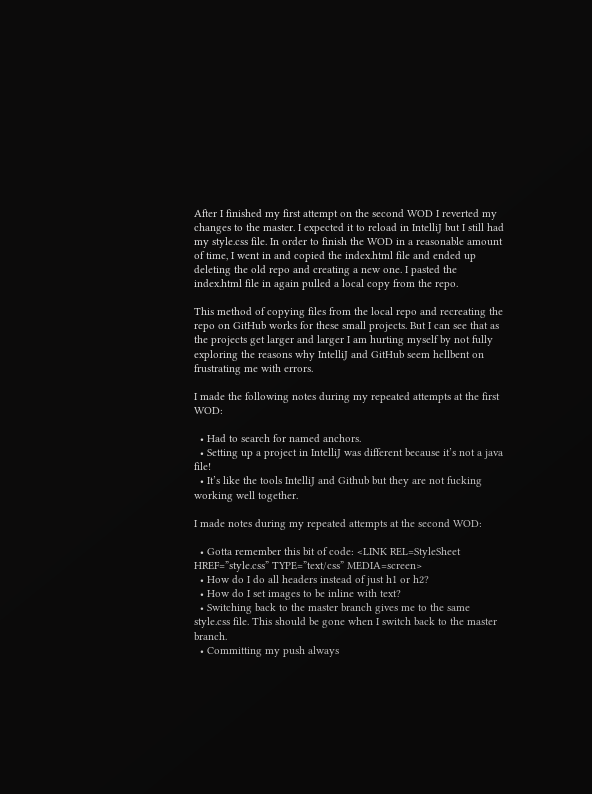After I finished my first attempt on the second WOD I reverted my changes to the master. I expected it to reload in IntelliJ but I still had my style.css file. In order to finish the WOD in a reasonable amount of time, I went in and copied the index.html file and ended up deleting the old repo and creating a new one. I pasted the index.html file in again pulled a local copy from the repo.

This method of copying files from the local repo and recreating the repo on GitHub works for these small projects. But I can see that as the projects get larger and larger I am hurting myself by not fully exploring the reasons why IntelliJ and GitHub seem hellbent on frustrating me with errors.

I made the following notes during my repeated attempts at the first WOD:

  • Had to search for named anchors.
  • Setting up a project in IntelliJ was different because it’s not a java file!
  • It’s like the tools IntelliJ and Github but they are not fucking working well together.

I made notes during my repeated attempts at the second WOD:

  • Gotta remember this bit of code: <LINK REL=StyleSheet HREF=”style.css” TYPE=”text/css” MEDIA=screen>
  • How do I do all headers instead of just h1 or h2?
  • How do I set images to be inline with text?
  • Switching back to the master branch gives me to the same style.css file. This should be gone when I switch back to the master branch.
  • Committing my push always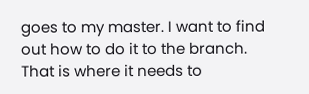goes to my master. I want to find out how to do it to the branch. That is where it needs to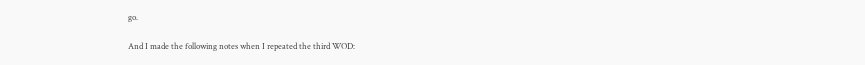go.

And I made the following notes when I repeated the third WOD: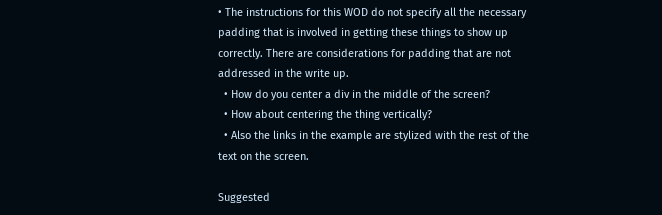• The instructions for this WOD do not specify all the necessary padding that is involved in getting these things to show up correctly. There are considerations for padding that are not addressed in the write up.
  • How do you center a div in the middle of the screen?
  • How about centering the thing vertically?
  • Also the links in the example are stylized with the rest of the text on the screen.

Suggested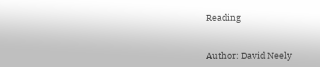Reading


Author: David Neely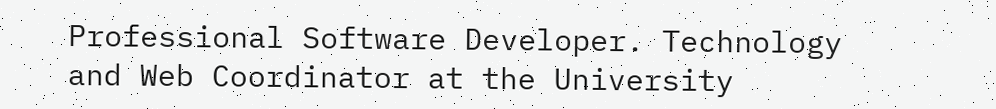Professional Software Developer. Technology and Web Coordinator at the University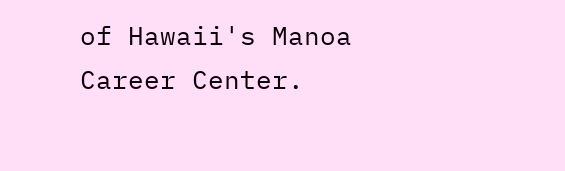of Hawaii's Manoa Career Center.